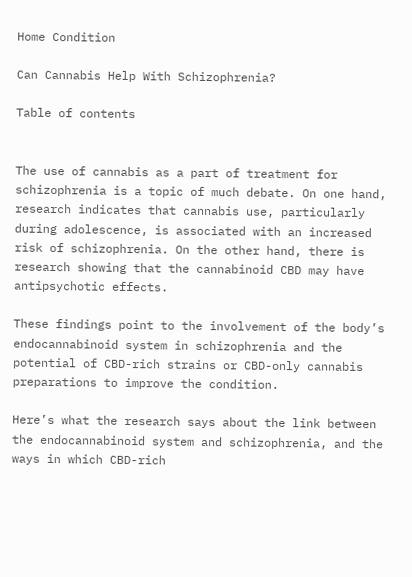Home Condition

Can Cannabis Help With Schizophrenia?

Table of contents


The use of cannabis as a part of treatment for schizophrenia is a topic of much debate. On one hand, research indicates that cannabis use, particularly during adolescence, is associated with an increased risk of schizophrenia. On the other hand, there is research showing that the cannabinoid CBD may have antipsychotic effects.

These findings point to the involvement of the body’s endocannabinoid system in schizophrenia and the potential of CBD-rich strains or CBD-only cannabis preparations to improve the condition.

Here’s what the research says about the link between the endocannabinoid system and schizophrenia, and the ways in which CBD-rich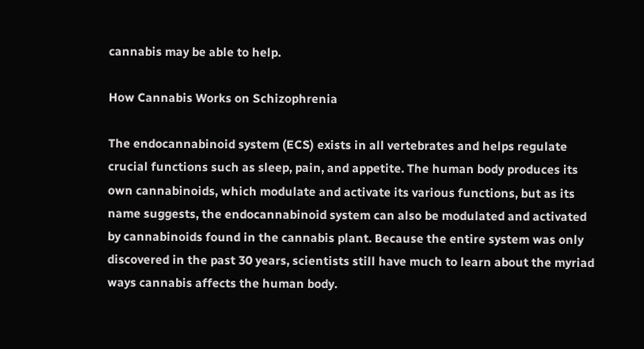cannabis may be able to help.

How Cannabis Works on Schizophrenia

The endocannabinoid system (ECS) exists in all vertebrates and helps regulate crucial functions such as sleep, pain, and appetite. The human body produces its own cannabinoids, which modulate and activate its various functions, but as its name suggests, the endocannabinoid system can also be modulated and activated by cannabinoids found in the cannabis plant. Because the entire system was only discovered in the past 30 years, scientists still have much to learn about the myriad ways cannabis affects the human body.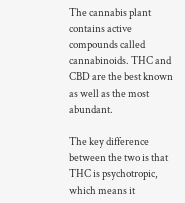The cannabis plant contains active compounds called cannabinoids. THC and CBD are the best known as well as the most abundant.

The key difference between the two is that THC is psychotropic, which means it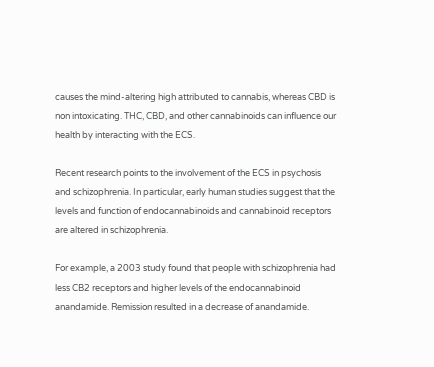causes the mind-altering high attributed to cannabis, whereas CBD is non intoxicating. THC, CBD, and other cannabinoids can influence our health by interacting with the ECS.

Recent research points to the involvement of the ECS in psychosis and schizophrenia. In particular, early human studies suggest that the levels and function of endocannabinoids and cannabinoid receptors are altered in schizophrenia.

For example, a 2003 study found that people with schizophrenia had less CB2 receptors and higher levels of the endocannabinoid anandamide. Remission resulted in a decrease of anandamide.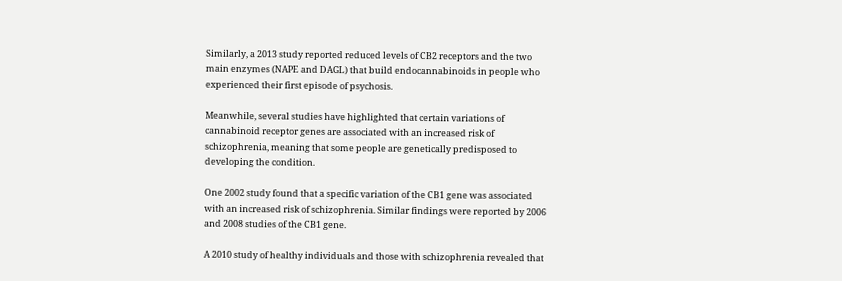Similarly, a 2013 study reported reduced levels of CB2 receptors and the two main enzymes (NAPE and DAGL) that build endocannabinoids in people who experienced their first episode of psychosis.

Meanwhile, several studies have highlighted that certain variations of cannabinoid receptor genes are associated with an increased risk of schizophrenia, meaning that some people are genetically predisposed to developing the condition.

One 2002 study found that a specific variation of the CB1 gene was associated with an increased risk of schizophrenia. Similar findings were reported by 2006 and 2008 studies of the CB1 gene.

A 2010 study of healthy individuals and those with schizophrenia revealed that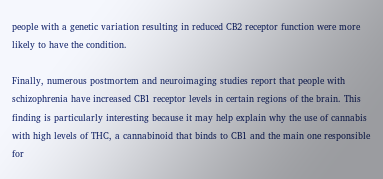people with a genetic variation resulting in reduced CB2 receptor function were more likely to have the condition.

Finally, numerous postmortem and neuroimaging studies report that people with schizophrenia have increased CB1 receptor levels in certain regions of the brain. This finding is particularly interesting because it may help explain why the use of cannabis with high levels of THC, a cannabinoid that binds to CB1 and the main one responsible for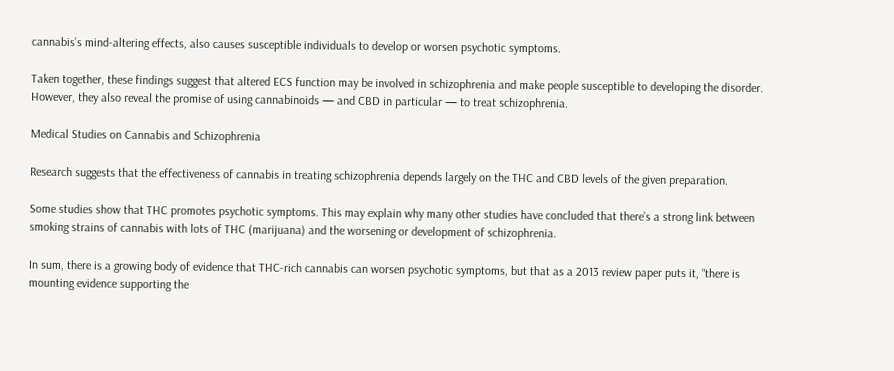cannabis’s mind-altering effects, also causes susceptible individuals to develop or worsen psychotic symptoms.

Taken together, these findings suggest that altered ECS function may be involved in schizophrenia and make people susceptible to developing the disorder. However, they also reveal the promise of using cannabinoids — and CBD in particular — to treat schizophrenia.

Medical Studies on Cannabis and Schizophrenia

Research suggests that the effectiveness of cannabis in treating schizophrenia depends largely on the THC and CBD levels of the given preparation.

Some studies show that THC promotes psychotic symptoms. This may explain why many other studies have concluded that there’s a strong link between smoking strains of cannabis with lots of THC (marijuana) and the worsening or development of schizophrenia.

In sum, there is a growing body of evidence that THC-rich cannabis can worsen psychotic symptoms, but that as a 2013 review paper puts it, “there is mounting evidence supporting the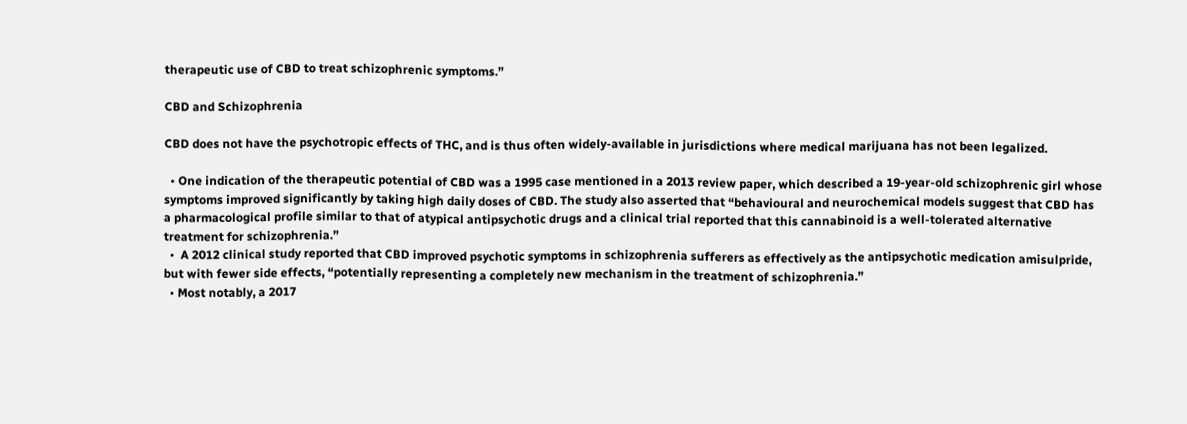therapeutic use of CBD to treat schizophrenic symptoms.”

CBD and Schizophrenia

CBD does not have the psychotropic effects of THC, and is thus often widely-available in jurisdictions where medical marijuana has not been legalized.

  • One indication of the therapeutic potential of CBD was a 1995 case mentioned in a 2013 review paper, which described a 19-year-old schizophrenic girl whose symptoms improved significantly by taking high daily doses of CBD. The study also asserted that “behavioural and neurochemical models suggest that CBD has a pharmacological profile similar to that of atypical antipsychotic drugs and a clinical trial reported that this cannabinoid is a well-tolerated alternative treatment for schizophrenia.”
  •  A 2012 clinical study reported that CBD improved psychotic symptoms in schizophrenia sufferers as effectively as the antipsychotic medication amisulpride, but with fewer side effects, “potentially representing a completely new mechanism in the treatment of schizophrenia.”
  • Most notably, a 2017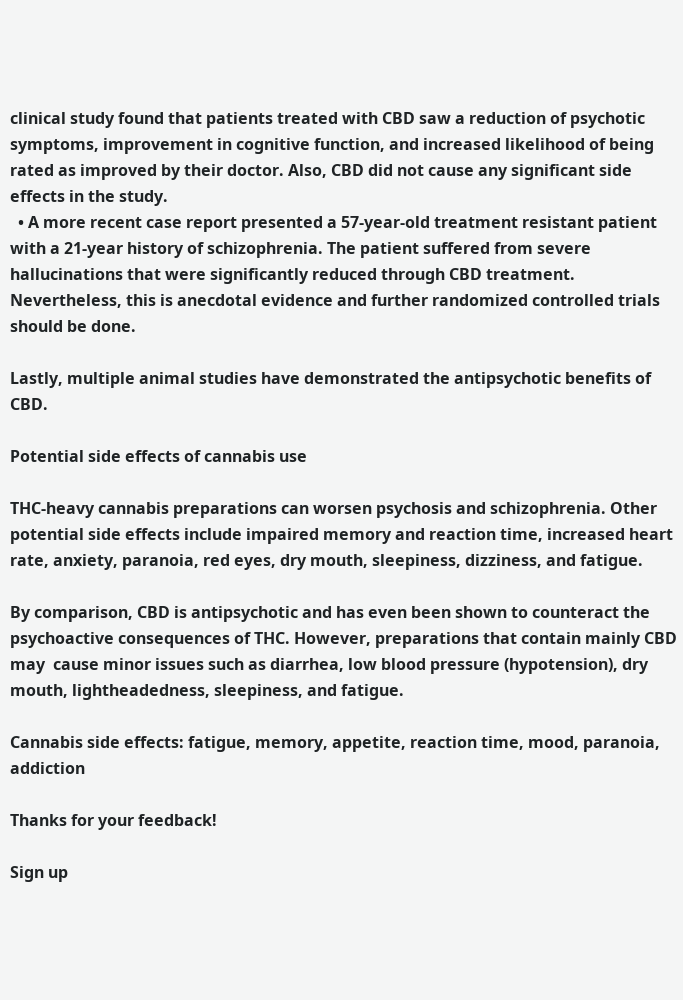clinical study found that patients treated with CBD saw a reduction of psychotic symptoms, improvement in cognitive function, and increased likelihood of being rated as improved by their doctor. Also, CBD did not cause any significant side effects in the study.
  • A more recent case report presented a 57-year-old treatment resistant patient with a 21-year history of schizophrenia. The patient suffered from severe hallucinations that were significantly reduced through CBD treatment. Nevertheless, this is anecdotal evidence and further randomized controlled trials should be done.

Lastly, multiple animal studies have demonstrated the antipsychotic benefits of CBD.

Potential side effects of cannabis use

THC-heavy cannabis preparations can worsen psychosis and schizophrenia. Other potential side effects include impaired memory and reaction time, increased heart rate, anxiety, paranoia, red eyes, dry mouth, sleepiness, dizziness, and fatigue.

By comparison, CBD is antipsychotic and has even been shown to counteract the psychoactive consequences of THC. However, preparations that contain mainly CBD may  cause minor issues such as diarrhea, low blood pressure (hypotension), dry mouth, lightheadedness, sleepiness, and fatigue.

Cannabis side effects: fatigue, memory, appetite, reaction time, mood, paranoia, addiction

Thanks for your feedback!

Sign up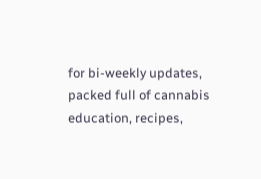for bi-weekly updates, packed full of cannabis education, recipes,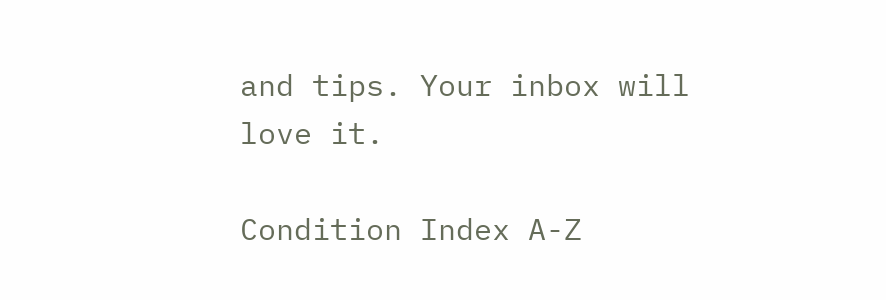and tips. Your inbox will love it.

Condition Index A-Z